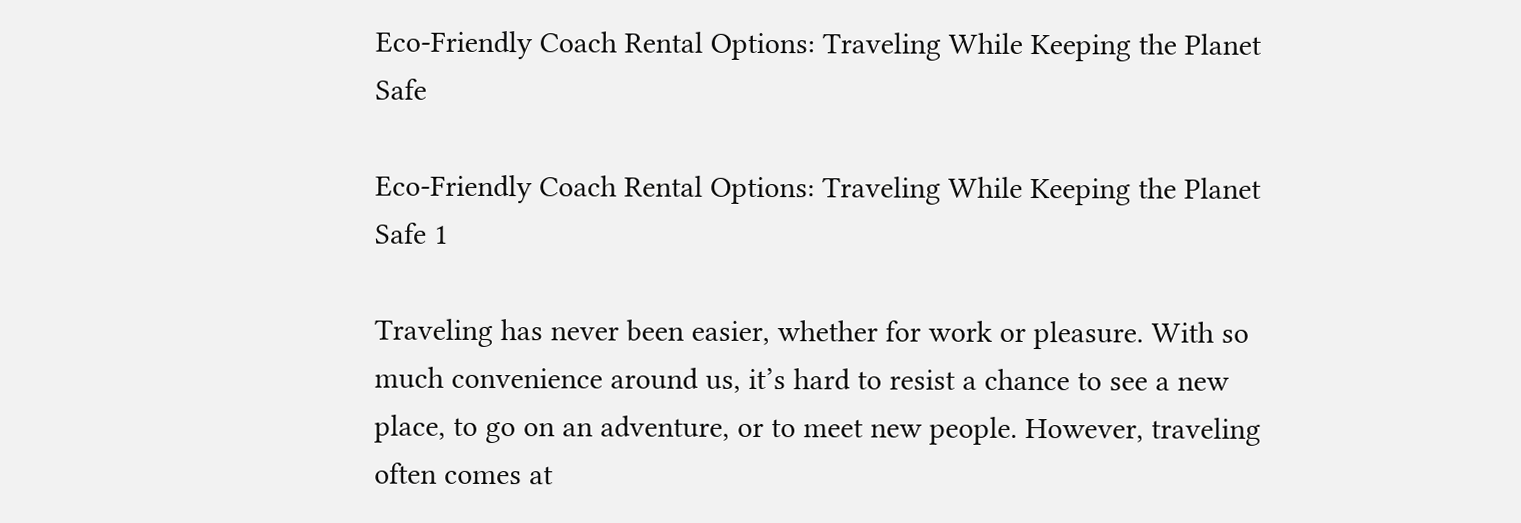Eco-Friendly Coach Rental Options: Traveling While Keeping the Planet Safe

Eco-Friendly Coach Rental Options: Traveling While Keeping the Planet Safe 1

Traveling has never been easier, whether for work or pleasure. With so much convenience around us, it’s hard to resist a chance to see a new place, to go on an adventure, or to meet new people. However, traveling often comes at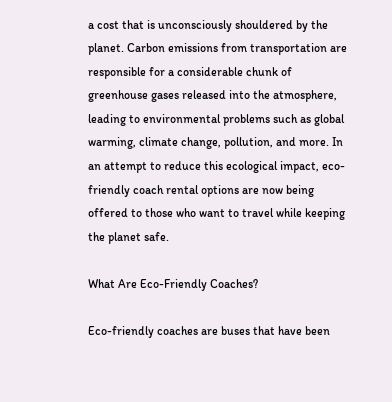a cost that is unconsciously shouldered by the planet. Carbon emissions from transportation are responsible for a considerable chunk of greenhouse gases released into the atmosphere, leading to environmental problems such as global warming, climate change, pollution, and more. In an attempt to reduce this ecological impact, eco-friendly coach rental options are now being offered to those who want to travel while keeping the planet safe.

What Are Eco-Friendly Coaches?

Eco-friendly coaches are buses that have been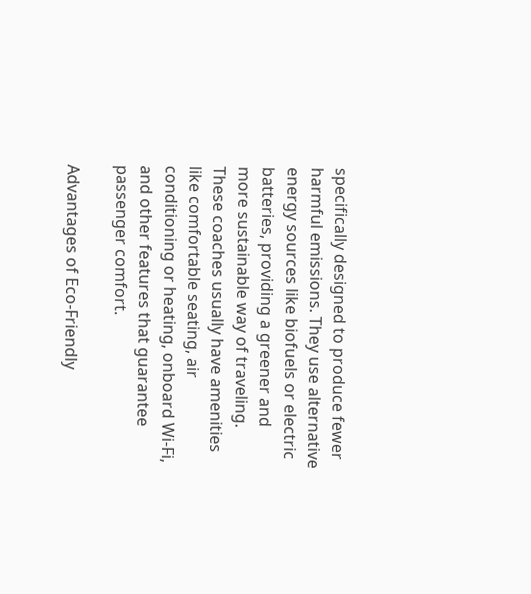specifically designed to produce fewer harmful emissions. They use alternative energy sources like biofuels or electric batteries, providing a greener and more sustainable way of traveling. These coaches usually have amenities like comfortable seating, air conditioning or heating, onboard Wi-Fi, and other features that guarantee passenger comfort.

Advantages of Eco-Friendly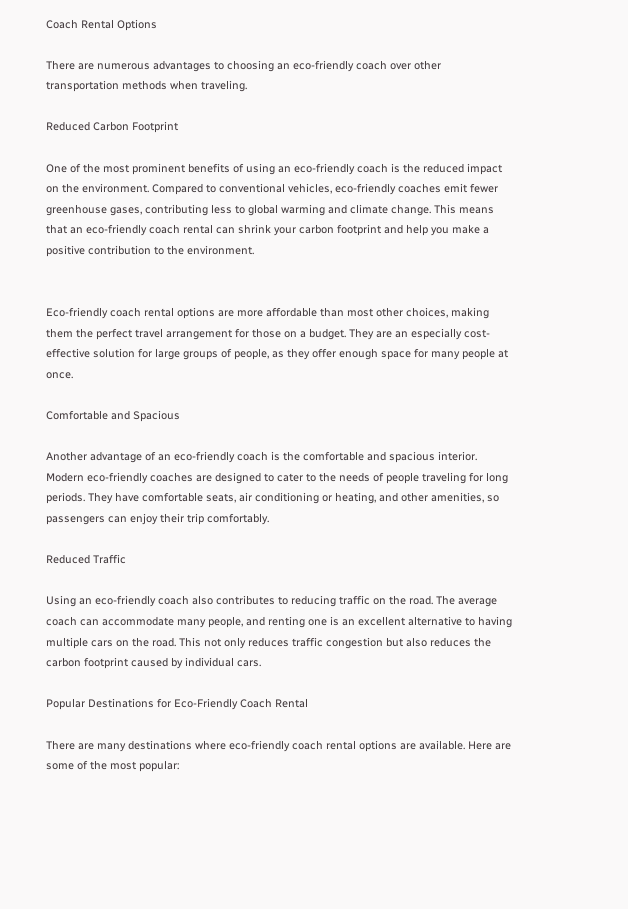Coach Rental Options

There are numerous advantages to choosing an eco-friendly coach over other transportation methods when traveling.

Reduced Carbon Footprint

One of the most prominent benefits of using an eco-friendly coach is the reduced impact on the environment. Compared to conventional vehicles, eco-friendly coaches emit fewer greenhouse gases, contributing less to global warming and climate change. This means that an eco-friendly coach rental can shrink your carbon footprint and help you make a positive contribution to the environment.


Eco-friendly coach rental options are more affordable than most other choices, making them the perfect travel arrangement for those on a budget. They are an especially cost-effective solution for large groups of people, as they offer enough space for many people at once.

Comfortable and Spacious

Another advantage of an eco-friendly coach is the comfortable and spacious interior. Modern eco-friendly coaches are designed to cater to the needs of people traveling for long periods. They have comfortable seats, air conditioning or heating, and other amenities, so passengers can enjoy their trip comfortably.

Reduced Traffic

Using an eco-friendly coach also contributes to reducing traffic on the road. The average coach can accommodate many people, and renting one is an excellent alternative to having multiple cars on the road. This not only reduces traffic congestion but also reduces the carbon footprint caused by individual cars.

Popular Destinations for Eco-Friendly Coach Rental

There are many destinations where eco-friendly coach rental options are available. Here are some of the most popular: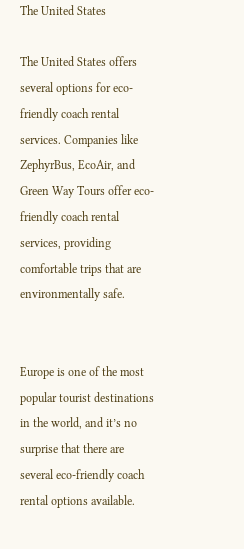The United States

The United States offers several options for eco-friendly coach rental services. Companies like ZephyrBus, EcoAir, and Green Way Tours offer eco-friendly coach rental services, providing comfortable trips that are environmentally safe.


Europe is one of the most popular tourist destinations in the world, and it’s no surprise that there are several eco-friendly coach rental options available.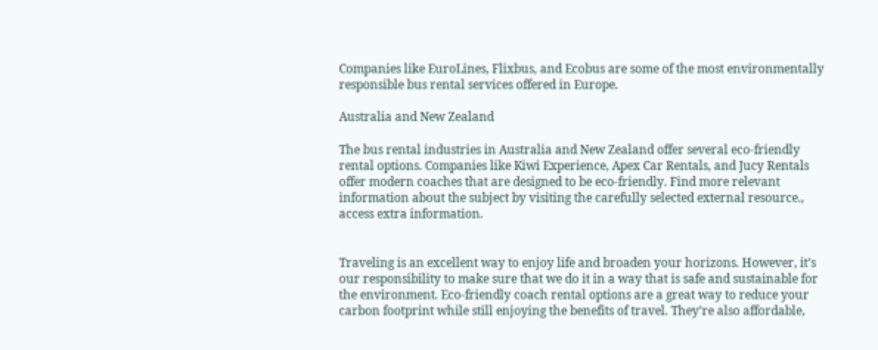Companies like EuroLines, Flixbus, and Ecobus are some of the most environmentally responsible bus rental services offered in Europe.

Australia and New Zealand

The bus rental industries in Australia and New Zealand offer several eco-friendly rental options. Companies like Kiwi Experience, Apex Car Rentals, and Jucy Rentals offer modern coaches that are designed to be eco-friendly. Find more relevant information about the subject by visiting the carefully selected external resource., access extra information.


Traveling is an excellent way to enjoy life and broaden your horizons. However, it’s our responsibility to make sure that we do it in a way that is safe and sustainable for the environment. Eco-friendly coach rental options are a great way to reduce your carbon footprint while still enjoying the benefits of travel. They’re also affordable,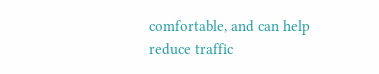comfortable, and can help reduce traffic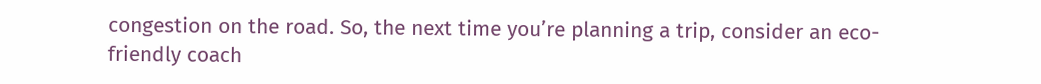congestion on the road. So, the next time you’re planning a trip, consider an eco-friendly coach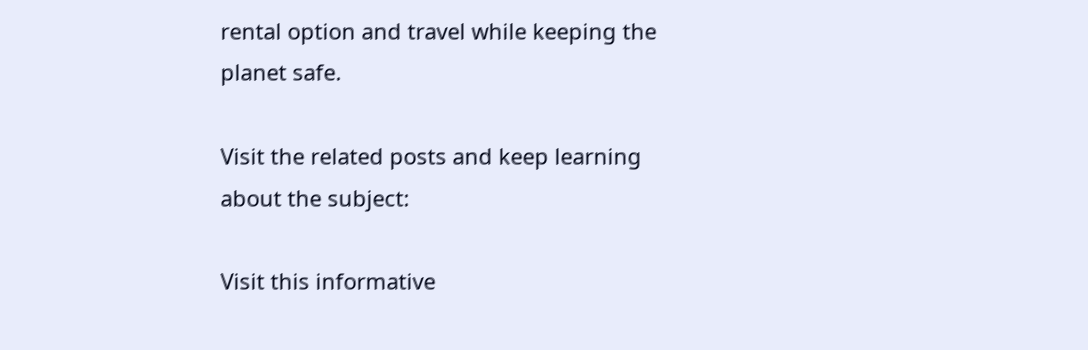rental option and travel while keeping the planet safe.

Visit the related posts and keep learning about the subject:

Visit this informative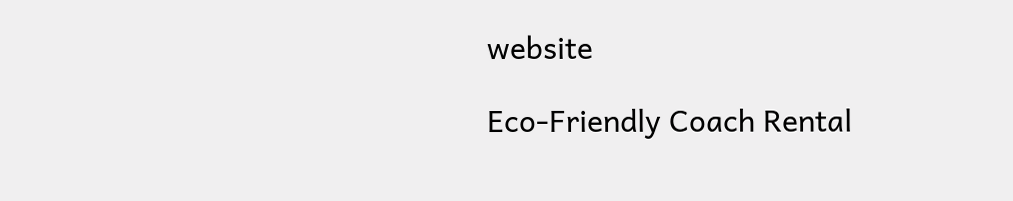website

Eco-Friendly Coach Rental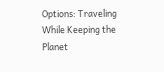Options: Traveling While Keeping the Planet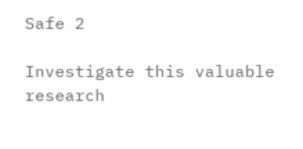Safe 2

Investigate this valuable research